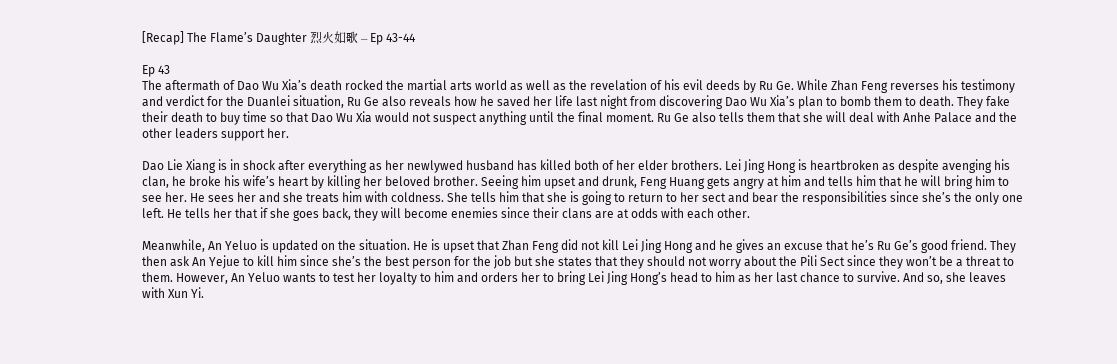[Recap] The Flame’s Daughter 烈火如歌 – Ep 43-44

Ep 43
The aftermath of Dao Wu Xia’s death rocked the martial arts world as well as the revelation of his evil deeds by Ru Ge. While Zhan Feng reverses his testimony and verdict for the Duanlei situation, Ru Ge also reveals how he saved her life last night from discovering Dao Wu Xia’s plan to bomb them to death. They fake their death to buy time so that Dao Wu Xia would not suspect anything until the final moment. Ru Ge also tells them that she will deal with Anhe Palace and the other leaders support her.

Dao Lie Xiang is in shock after everything as her newlywed husband has killed both of her elder brothers. Lei Jing Hong is heartbroken as despite avenging his clan, he broke his wife’s heart by killing her beloved brother. Seeing him upset and drunk, Feng Huang gets angry at him and tells him that he will bring him to see her. He sees her and she treats him with coldness. She tells him that she is going to return to her sect and bear the responsibilities since she’s the only one left. He tells her that if she goes back, they will become enemies since their clans are at odds with each other.

Meanwhile, An Yeluo is updated on the situation. He is upset that Zhan Feng did not kill Lei Jing Hong and he gives an excuse that he’s Ru Ge’s good friend. They then ask An Yejue to kill him since she’s the best person for the job but she states that they should not worry about the Pili Sect since they won’t be a threat to them. However, An Yeluo wants to test her loyalty to him and orders her to bring Lei Jing Hong’s head to him as her last chance to survive. And so, she leaves with Xun Yi.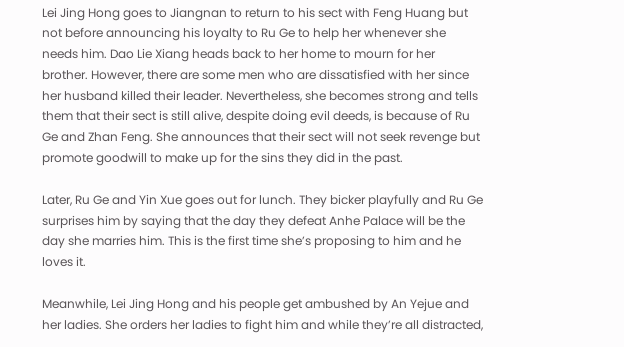Lei Jing Hong goes to Jiangnan to return to his sect with Feng Huang but not before announcing his loyalty to Ru Ge to help her whenever she needs him. Dao Lie Xiang heads back to her home to mourn for her brother. However, there are some men who are dissatisfied with her since her husband killed their leader. Nevertheless, she becomes strong and tells them that their sect is still alive, despite doing evil deeds, is because of Ru Ge and Zhan Feng. She announces that their sect will not seek revenge but promote goodwill to make up for the sins they did in the past.

Later, Ru Ge and Yin Xue goes out for lunch. They bicker playfully and Ru Ge surprises him by saying that the day they defeat Anhe Palace will be the day she marries him. This is the first time she’s proposing to him and he loves it.

Meanwhile, Lei Jing Hong and his people get ambushed by An Yejue and her ladies. She orders her ladies to fight him and while they’re all distracted,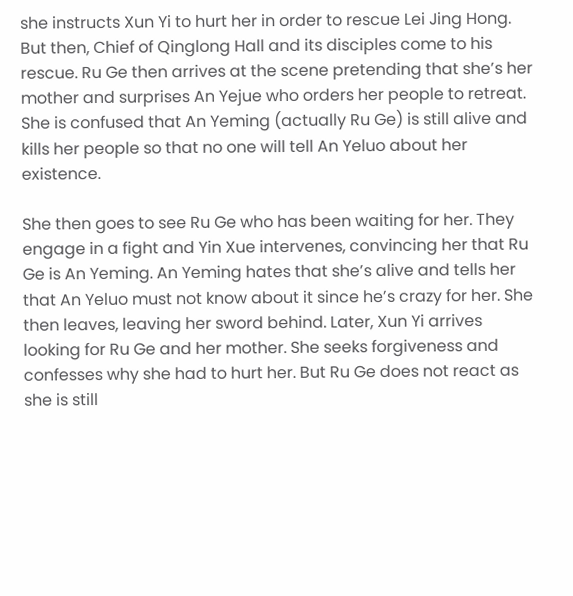she instructs Xun Yi to hurt her in order to rescue Lei Jing Hong. But then, Chief of Qinglong Hall and its disciples come to his rescue. Ru Ge then arrives at the scene pretending that she’s her mother and surprises An Yejue who orders her people to retreat. She is confused that An Yeming (actually Ru Ge) is still alive and kills her people so that no one will tell An Yeluo about her existence.

She then goes to see Ru Ge who has been waiting for her. They engage in a fight and Yin Xue intervenes, convincing her that Ru Ge is An Yeming. An Yeming hates that she’s alive and tells her that An Yeluo must not know about it since he’s crazy for her. She then leaves, leaving her sword behind. Later, Xun Yi arrives looking for Ru Ge and her mother. She seeks forgiveness and confesses why she had to hurt her. But Ru Ge does not react as she is still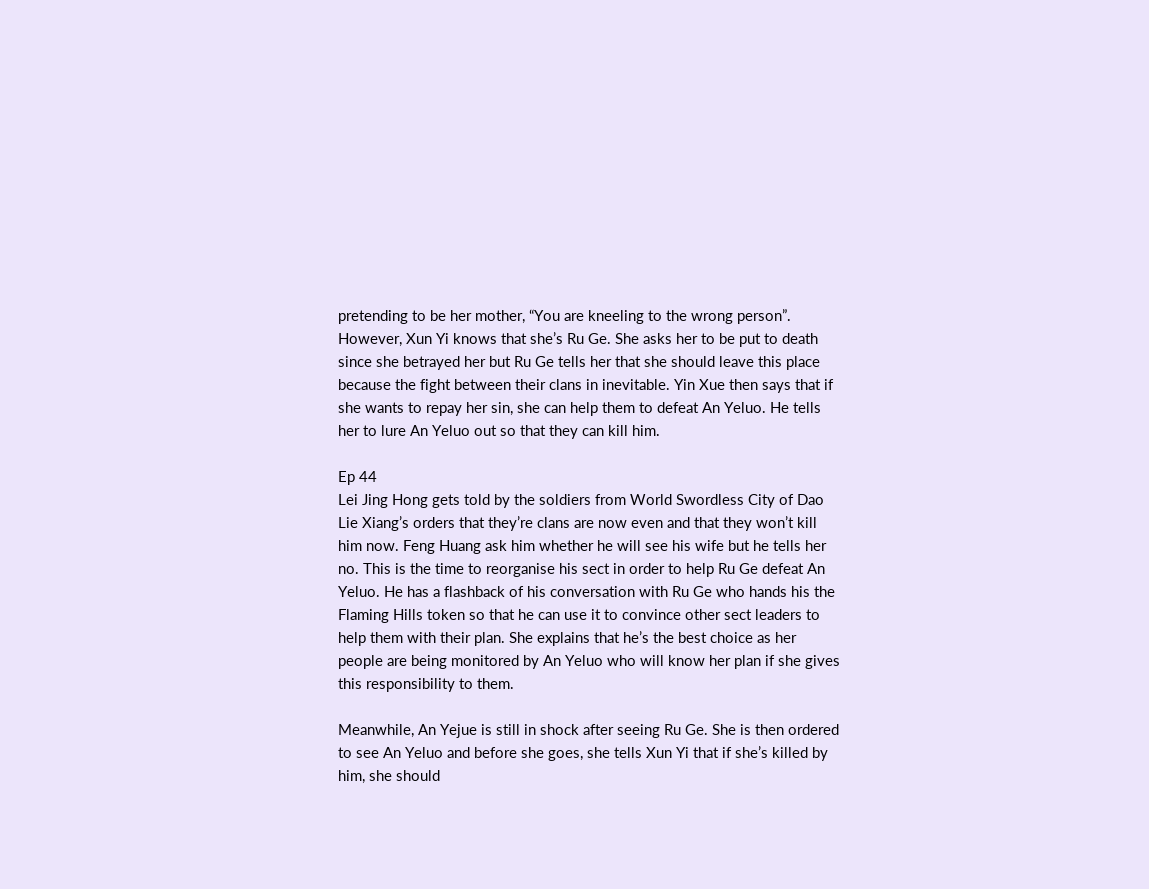pretending to be her mother, “You are kneeling to the wrong person”. However, Xun Yi knows that she’s Ru Ge. She asks her to be put to death since she betrayed her but Ru Ge tells her that she should leave this place because the fight between their clans in inevitable. Yin Xue then says that if she wants to repay her sin, she can help them to defeat An Yeluo. He tells her to lure An Yeluo out so that they can kill him.

Ep 44
Lei Jing Hong gets told by the soldiers from World Swordless City of Dao Lie Xiang’s orders that they’re clans are now even and that they won’t kill him now. Feng Huang ask him whether he will see his wife but he tells her no. This is the time to reorganise his sect in order to help Ru Ge defeat An Yeluo. He has a flashback of his conversation with Ru Ge who hands his the Flaming Hills token so that he can use it to convince other sect leaders to help them with their plan. She explains that he’s the best choice as her people are being monitored by An Yeluo who will know her plan if she gives this responsibility to them.

Meanwhile, An Yejue is still in shock after seeing Ru Ge. She is then ordered to see An Yeluo and before she goes, she tells Xun Yi that if she’s killed by him, she should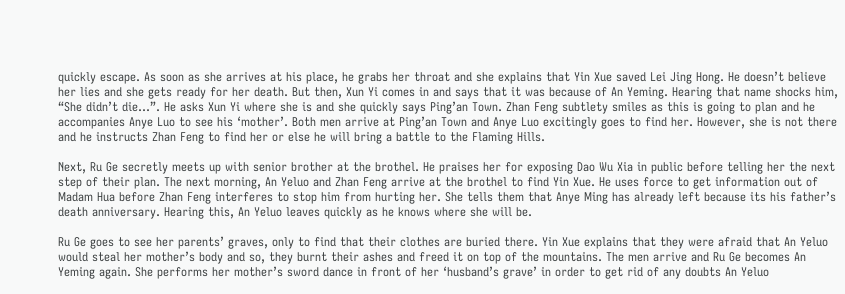quickly escape. As soon as she arrives at his place, he grabs her throat and she explains that Yin Xue saved Lei Jing Hong. He doesn’t believe her lies and she gets ready for her death. But then, Xun Yi comes in and says that it was because of An Yeming. Hearing that name shocks him, “She didn’t die…”. He asks Xun Yi where she is and she quickly says Ping’an Town. Zhan Feng subtlety smiles as this is going to plan and he accompanies Anye Luo to see his ‘mother’. Both men arrive at Ping’an Town and Anye Luo excitingly goes to find her. However, she is not there and he instructs Zhan Feng to find her or else he will bring a battle to the Flaming Hills.

Next, Ru Ge secretly meets up with senior brother at the brothel. He praises her for exposing Dao Wu Xia in public before telling her the next step of their plan. The next morning, An Yeluo and Zhan Feng arrive at the brothel to find Yin Xue. He uses force to get information out of Madam Hua before Zhan Feng interferes to stop him from hurting her. She tells them that Anye Ming has already left because its his father’s death anniversary. Hearing this, An Yeluo leaves quickly as he knows where she will be.

Ru Ge goes to see her parents’ graves, only to find that their clothes are buried there. Yin Xue explains that they were afraid that An Yeluo would steal her mother’s body and so, they burnt their ashes and freed it on top of the mountains. The men arrive and Ru Ge becomes An Yeming again. She performs her mother’s sword dance in front of her ‘husband’s grave’ in order to get rid of any doubts An Yeluo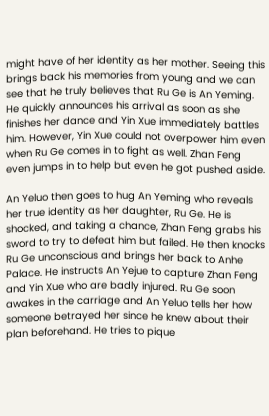might have of her identity as her mother. Seeing this brings back his memories from young and we can see that he truly believes that Ru Ge is An Yeming. He quickly announces his arrival as soon as she finishes her dance and Yin Xue immediately battles him. However, Yin Xue could not overpower him even when Ru Ge comes in to fight as well. Zhan Feng even jumps in to help but even he got pushed aside.

An Yeluo then goes to hug An Yeming who reveals her true identity as her daughter, Ru Ge. He is shocked, and taking a chance, Zhan Feng grabs his sword to try to defeat him but failed. He then knocks Ru Ge unconscious and brings her back to Anhe Palace. He instructs An Yejue to capture Zhan Feng and Yin Xue who are badly injured. Ru Ge soon awakes in the carriage and An Yeluo tells her how someone betrayed her since he knew about their plan beforehand. He tries to pique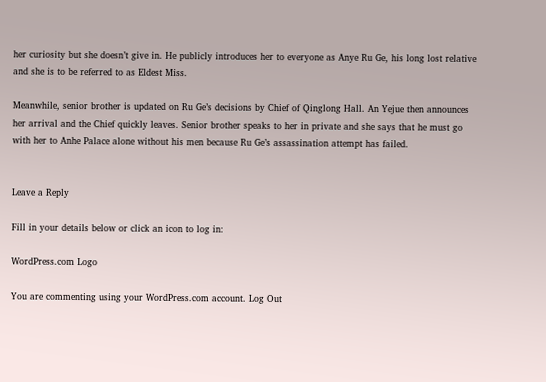her curiosity but she doesn’t give in. He publicly introduces her to everyone as Anye Ru Ge, his long lost relative and she is to be referred to as Eldest Miss.

Meanwhile, senior brother is updated on Ru Ge’s decisions by Chief of Qinglong Hall. An Yejue then announces her arrival and the Chief quickly leaves. Senior brother speaks to her in private and she says that he must go with her to Anhe Palace alone without his men because Ru Ge’s assassination attempt has failed.


Leave a Reply

Fill in your details below or click an icon to log in:

WordPress.com Logo

You are commenting using your WordPress.com account. Log Out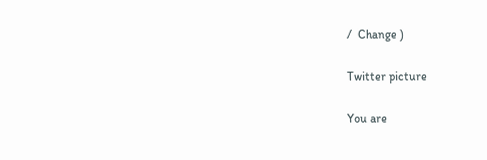/  Change )

Twitter picture

You are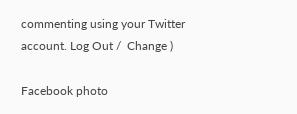commenting using your Twitter account. Log Out /  Change )

Facebook photo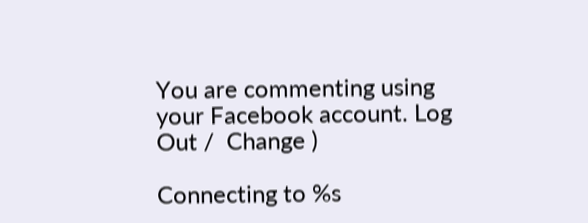You are commenting using your Facebook account. Log Out /  Change )

Connecting to %s